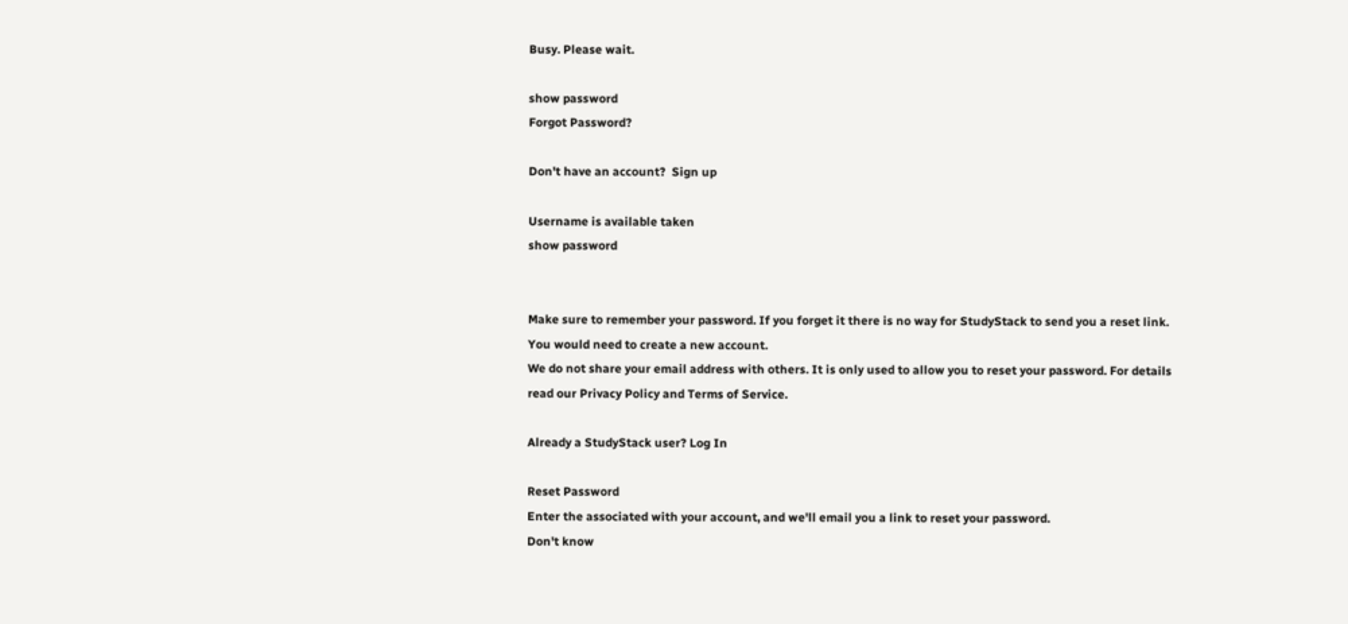Busy. Please wait.

show password
Forgot Password?

Don't have an account?  Sign up

Username is available taken
show password


Make sure to remember your password. If you forget it there is no way for StudyStack to send you a reset link. You would need to create a new account.
We do not share your email address with others. It is only used to allow you to reset your password. For details read our Privacy Policy and Terms of Service.

Already a StudyStack user? Log In

Reset Password
Enter the associated with your account, and we'll email you a link to reset your password.
Don't know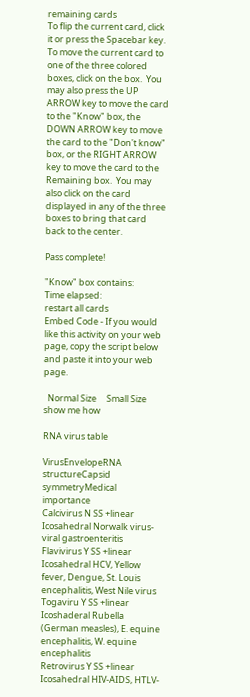remaining cards
To flip the current card, click it or press the Spacebar key.  To move the current card to one of the three colored boxes, click on the box.  You may also press the UP ARROW key to move the card to the "Know" box, the DOWN ARROW key to move the card to the "Don't know" box, or the RIGHT ARROW key to move the card to the Remaining box.  You may also click on the card displayed in any of the three boxes to bring that card back to the center.

Pass complete!

"Know" box contains:
Time elapsed:
restart all cards
Embed Code - If you would like this activity on your web page, copy the script below and paste it into your web page.

  Normal Size     Small Size show me how

RNA virus table

VirusEnvelopeRNA structureCapsid symmetryMedical importance
Calcivirus N SS +linear Icosahedral Norwalk virus- viral gastroenteritis
Flavivirus Y SS +linear Icosahedral HCV, Yellow fever, Dengue, St. Louis encephalitis, West Nile virus
Togaviru Y SS +linear Icoshaderal Rubella (German measles), E. equine encephalitis, W. equine encephalitis
Retrovirus Y SS +linear Icosahedral HIV-AIDS, HTLV-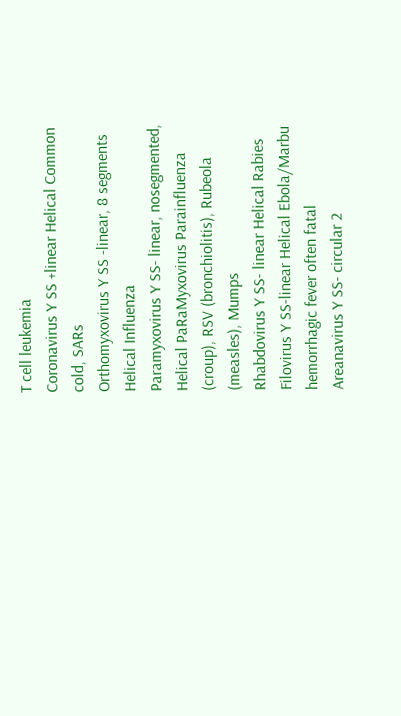T cell leukemia
Coronavirus Y SS +linear Helical Common cold, SARs
Orthomyxovirus Y SS -linear, 8 segments Helical Influenza
Paramyxovirus Y SS- linear, nosegmented, Helical PaRaMyxovirus Parainfluenza (croup), RSV (bronchiolitis), Rubeola (measles), Mumps
Rhabdovirus Y SS- linear Helical Rabies
Filovirus Y SS-linear Helical Ebola/Marbu hemorrhagic fever often fatal
Areanavirus Y SS- circular 2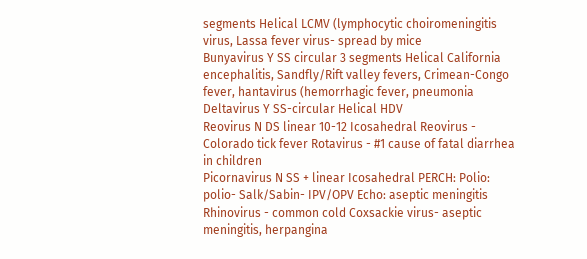segments Helical LCMV (lymphocytic choiromeningitis virus, Lassa fever virus- spread by mice
Bunyavirus Y SS circular 3 segments Helical California encephalitis, Sandfly/Rift valley fevers, Crimean-Congo fever, hantavirus (hemorrhagic fever, pneumonia
Deltavirus Y SS-circular Helical HDV
Reovirus N DS linear 10-12 Icosahedral Reovirus - Colorado tick fever Rotavirus - #1 cause of fatal diarrhea in children
Picornavirus N SS + linear Icosahedral PERCH: Polio: polio- Salk/Sabin- IPV/OPV Echo: aseptic meningitis Rhinovirus - common cold Coxsackie virus- aseptic meningitis, herpangina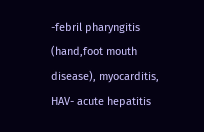-febril pharyngitis (hand,foot mouth disease), myocarditis, HAV- acute hepatitis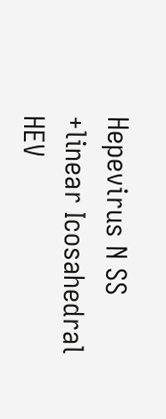Hepevirus N SS +linear Icosahedral HEV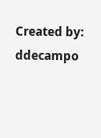Created by: ddecampo